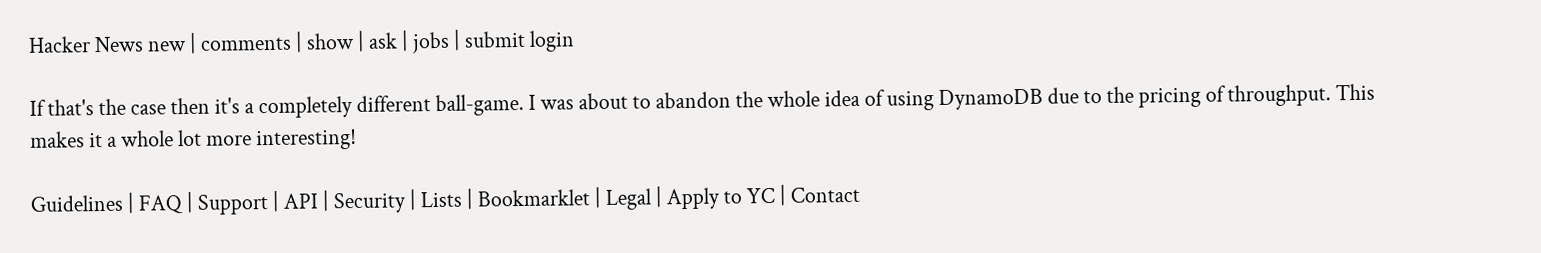Hacker News new | comments | show | ask | jobs | submit login

If that's the case then it's a completely different ball-game. I was about to abandon the whole idea of using DynamoDB due to the pricing of throughput. This makes it a whole lot more interesting!

Guidelines | FAQ | Support | API | Security | Lists | Bookmarklet | Legal | Apply to YC | Contact